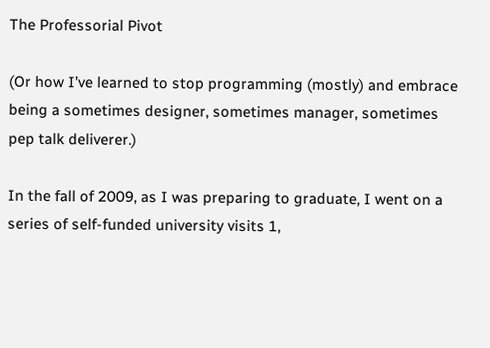The Professorial Pivot

(Or how I’ve learned to stop programming (mostly) and embrace being a sometimes designer, sometimes manager, sometimes pep talk deliverer.)

In the fall of 2009, as I was preparing to graduate, I went on a series of self-funded university visits 1,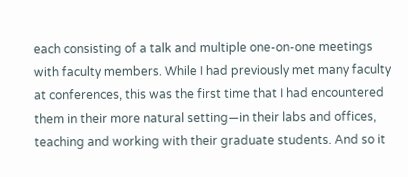each consisting of a talk and multiple one-on-one meetings with faculty members. While I had previously met many faculty at conferences, this was the first time that I had encountered them in their more natural setting—in their labs and offices, teaching and working with their graduate students. And so it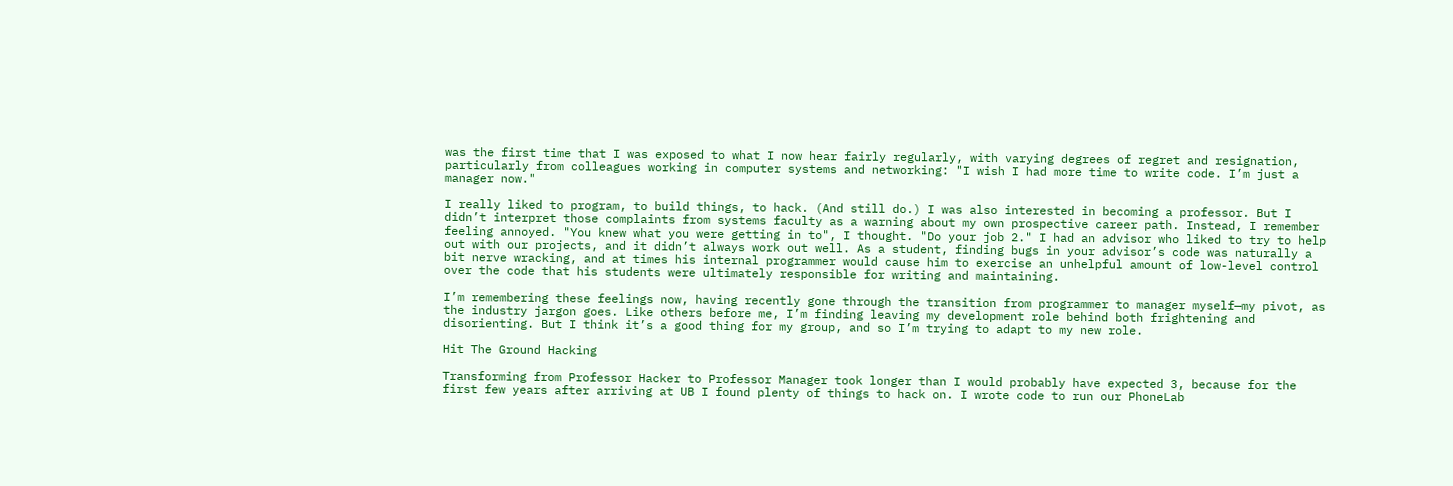was the first time that I was exposed to what I now hear fairly regularly, with varying degrees of regret and resignation, particularly from colleagues working in computer systems and networking: "I wish I had more time to write code. I’m just a manager now."

I really liked to program, to build things, to hack. (And still do.) I was also interested in becoming a professor. But I didn’t interpret those complaints from systems faculty as a warning about my own prospective career path. Instead, I remember feeling annoyed. "You knew what you were getting in to", I thought. "Do your job 2." I had an advisor who liked to try to help out with our projects, and it didn’t always work out well. As a student, finding bugs in your advisor’s code was naturally a bit nerve wracking, and at times his internal programmer would cause him to exercise an unhelpful amount of low-level control over the code that his students were ultimately responsible for writing and maintaining.

I’m remembering these feelings now, having recently gone through the transition from programmer to manager myself—my pivot, as the industry jargon goes. Like others before me, I’m finding leaving my development role behind both frightening and disorienting. But I think it’s a good thing for my group, and so I’m trying to adapt to my new role.

Hit The Ground Hacking

Transforming from Professor Hacker to Professor Manager took longer than I would probably have expected 3, because for the first few years after arriving at UB I found plenty of things to hack on. I wrote code to run our PhoneLab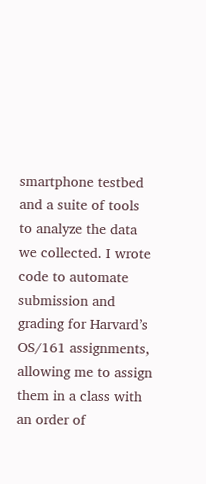smartphone testbed and a suite of tools to analyze the data we collected. I wrote code to automate submission and grading for Harvard’s OS/161 assignments, allowing me to assign them in a class with an order of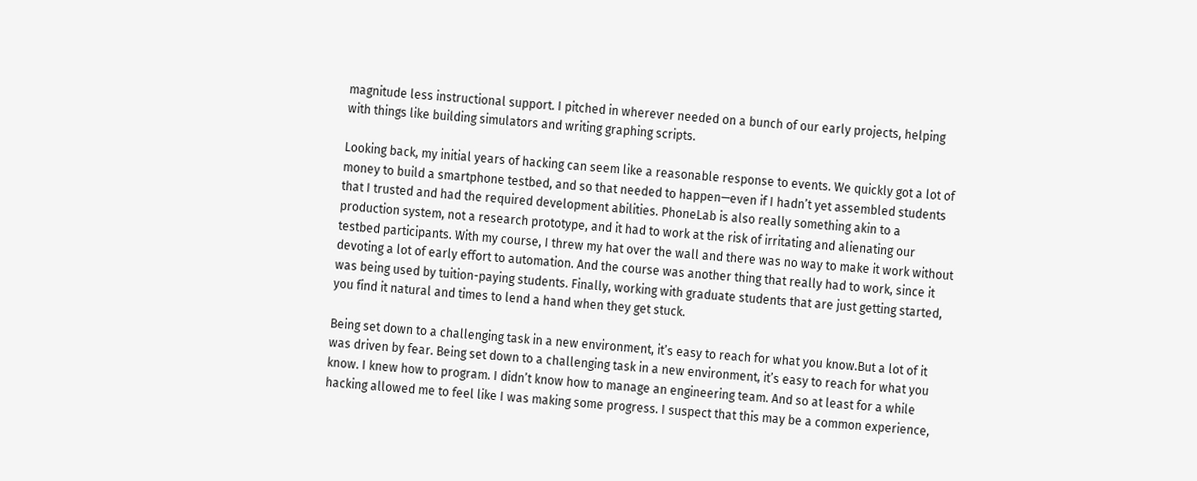magnitude less instructional support. I pitched in wherever needed on a bunch of our early projects, helping with things like building simulators and writing graphing scripts.

Looking back, my initial years of hacking can seem like a reasonable response to events. We quickly got a lot of money to build a smartphone testbed, and so that needed to happen—even if I hadn’t yet assembled students that I trusted and had the required development abilities. PhoneLab is also really something akin to a production system, not a research prototype, and it had to work at the risk of irritating and alienating our testbed participants. With my course, I threw my hat over the wall and there was no way to make it work without devoting a lot of early effort to automation. And the course was another thing that really had to work, since it was being used by tuition-paying students. Finally, working with graduate students that are just getting started, you find it natural and times to lend a hand when they get stuck.

Being set down to a challenging task in a new environment, it’s easy to reach for what you know.But a lot of it was driven by fear. Being set down to a challenging task in a new environment, it’s easy to reach for what you know. I knew how to program. I didn’t know how to manage an engineering team. And so at least for a while hacking allowed me to feel like I was making some progress. I suspect that this may be a common experience,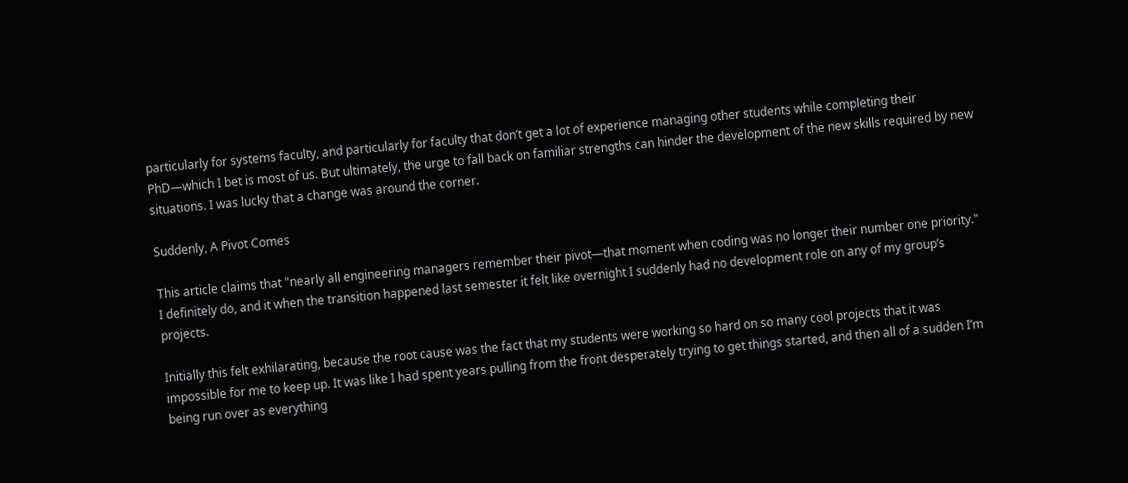particularly for systems faculty, and particularly for faculty that don’t get a lot of experience managing other students while completing their PhD—which I bet is most of us. But ultimately, the urge to fall back on familiar strengths can hinder the development of the new skills required by new situations. I was lucky that a change was around the corner.

Suddenly, A Pivot Comes

This article claims that "nearly all engineering managers remember their pivot—that moment when coding was no longer their number one priority." I definitely do, and it when the transition happened last semester it felt like overnight I suddenly had no development role on any of my group’s projects.

Initially this felt exhilarating, because the root cause was the fact that my students were working so hard on so many cool projects that it was impossible for me to keep up. It was like I had spent years pulling from the front desperately trying to get things started, and then all of a sudden I’m being run over as everything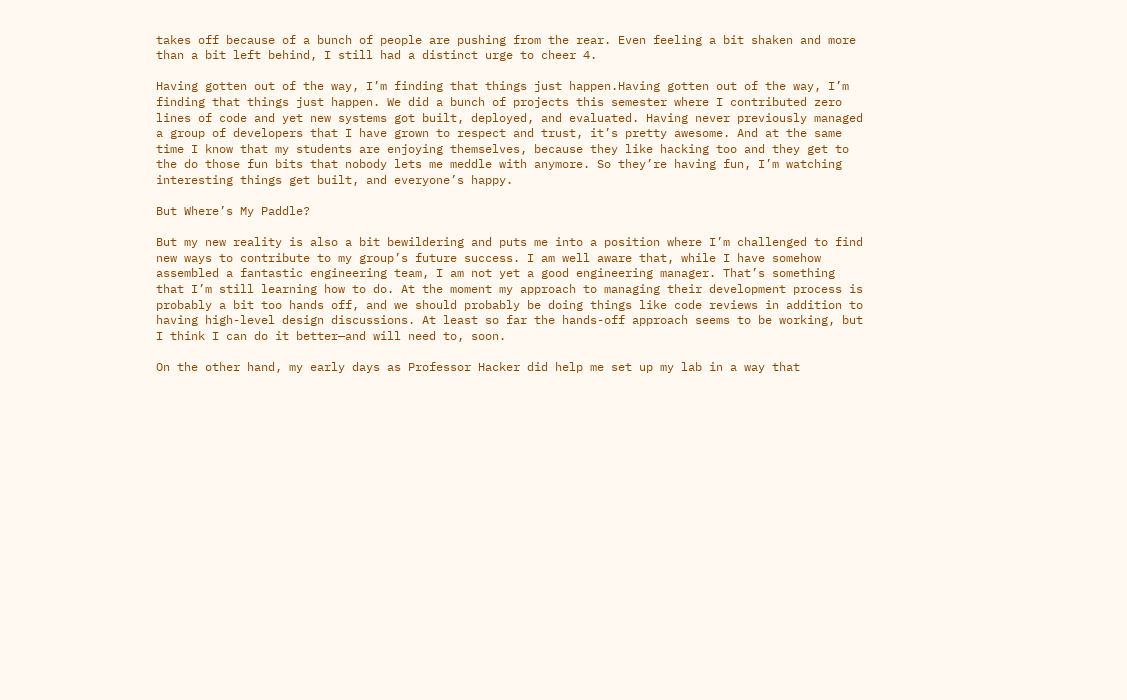takes off because of a bunch of people are pushing from the rear. Even feeling a bit shaken and more than a bit left behind, I still had a distinct urge to cheer 4.

Having gotten out of the way, I’m finding that things just happen.Having gotten out of the way, I’m finding that things just happen. We did a bunch of projects this semester where I contributed zero lines of code and yet new systems got built, deployed, and evaluated. Having never previously managed a group of developers that I have grown to respect and trust, it’s pretty awesome. And at the same time I know that my students are enjoying themselves, because they like hacking too and they get to the do those fun bits that nobody lets me meddle with anymore. So they’re having fun, I’m watching interesting things get built, and everyone’s happy.

But Where’s My Paddle?

But my new reality is also a bit bewildering and puts me into a position where I’m challenged to find new ways to contribute to my group’s future success. I am well aware that, while I have somehow assembled a fantastic engineering team, I am not yet a good engineering manager. That’s something that I’m still learning how to do. At the moment my approach to managing their development process is probably a bit too hands off, and we should probably be doing things like code reviews in addition to having high-level design discussions. At least so far the hands-off approach seems to be working, but I think I can do it better—and will need to, soon.

On the other hand, my early days as Professor Hacker did help me set up my lab in a way that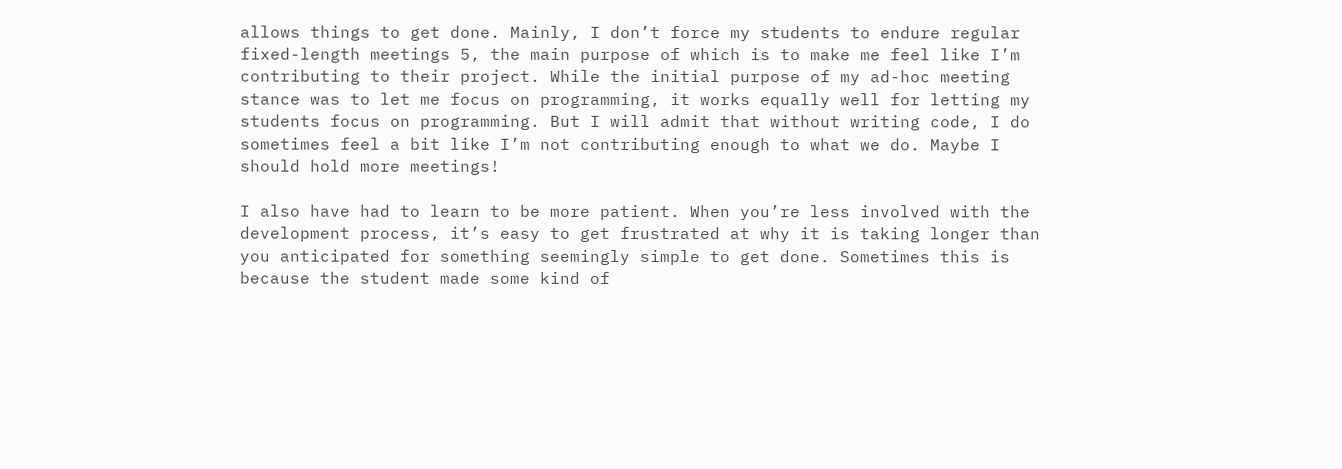allows things to get done. Mainly, I don’t force my students to endure regular fixed-length meetings 5, the main purpose of which is to make me feel like I’m contributing to their project. While the initial purpose of my ad-hoc meeting stance was to let me focus on programming, it works equally well for letting my students focus on programming. But I will admit that without writing code, I do sometimes feel a bit like I’m not contributing enough to what we do. Maybe I should hold more meetings!

I also have had to learn to be more patient. When you’re less involved with the development process, it’s easy to get frustrated at why it is taking longer than you anticipated for something seemingly simple to get done. Sometimes this is because the student made some kind of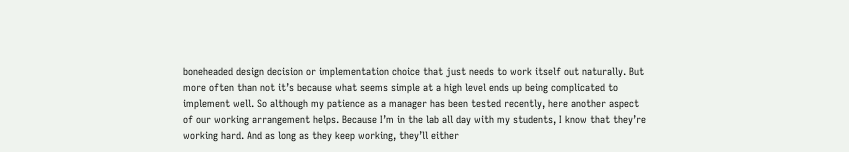boneheaded design decision or implementation choice that just needs to work itself out naturally. But more often than not it’s because what seems simple at a high level ends up being complicated to implement well. So although my patience as a manager has been tested recently, here another aspect of our working arrangement helps. Because I’m in the lab all day with my students, I know that they’re working hard. And as long as they keep working, they’ll either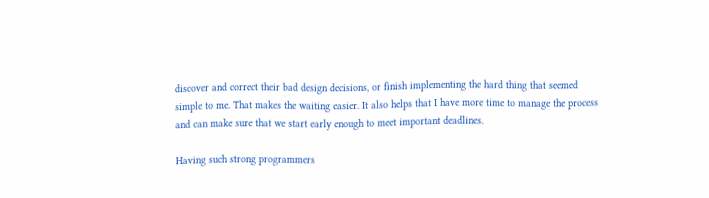discover and correct their bad design decisions, or finish implementing the hard thing that seemed simple to me. That makes the waiting easier. It also helps that I have more time to manage the process and can make sure that we start early enough to meet important deadlines.

Having such strong programmers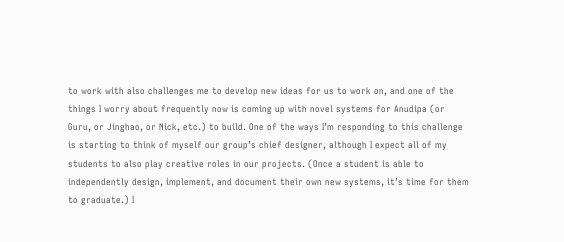to work with also challenges me to develop new ideas for us to work on, and one of the things I worry about frequently now is coming up with novel systems for Anudipa (or Guru, or Jinghao, or Nick, etc.) to build. One of the ways I’m responding to this challenge is starting to think of myself our group’s chief designer, although I expect all of my students to also play creative roles in our projects. (Once a student is able to independently design, implement, and document their own new systems, it’s time for them to graduate.) I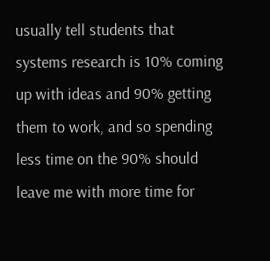usually tell students that systems research is 10% coming up with ideas and 90% getting them to work, and so spending less time on the 90% should leave me with more time for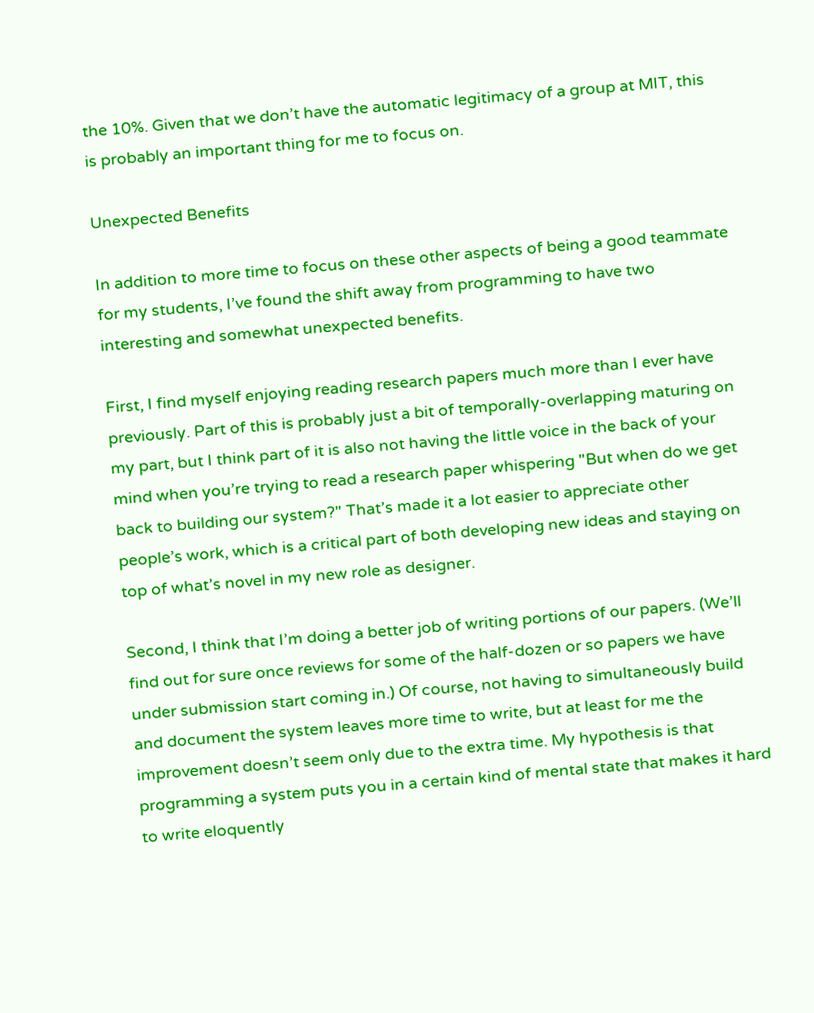the 10%. Given that we don’t have the automatic legitimacy of a group at MIT, this is probably an important thing for me to focus on.

Unexpected Benefits

In addition to more time to focus on these other aspects of being a good teammate for my students, I’ve found the shift away from programming to have two interesting and somewhat unexpected benefits.

First, I find myself enjoying reading research papers much more than I ever have previously. Part of this is probably just a bit of temporally-overlapping maturing on my part, but I think part of it is also not having the little voice in the back of your mind when you’re trying to read a research paper whispering "But when do we get back to building our system?" That’s made it a lot easier to appreciate other people’s work, which is a critical part of both developing new ideas and staying on top of what’s novel in my new role as designer.

Second, I think that I’m doing a better job of writing portions of our papers. (We’ll find out for sure once reviews for some of the half-dozen or so papers we have under submission start coming in.) Of course, not having to simultaneously build and document the system leaves more time to write, but at least for me the improvement doesn’t seem only due to the extra time. My hypothesis is that programming a system puts you in a certain kind of mental state that makes it hard to write eloquently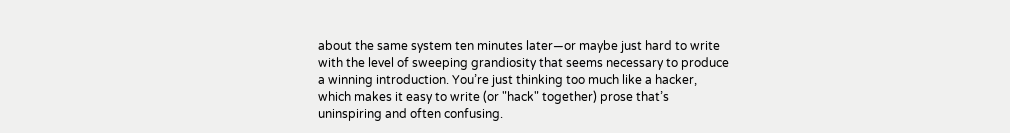about the same system ten minutes later—or maybe just hard to write with the level of sweeping grandiosity that seems necessary to produce a winning introduction. You’re just thinking too much like a hacker, which makes it easy to write (or "hack" together) prose that’s uninspiring and often confusing.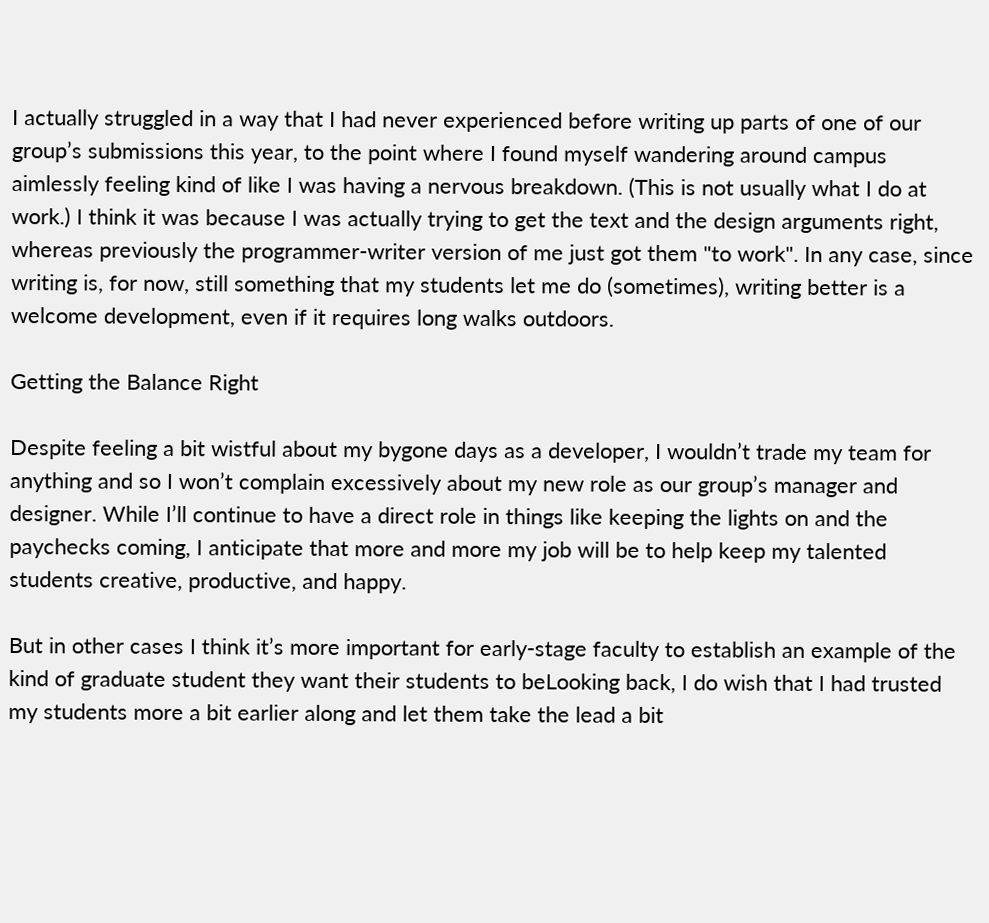I actually struggled in a way that I had never experienced before writing up parts of one of our group’s submissions this year, to the point where I found myself wandering around campus aimlessly feeling kind of like I was having a nervous breakdown. (This is not usually what I do at work.) I think it was because I was actually trying to get the text and the design arguments right, whereas previously the programmer-writer version of me just got them "to work". In any case, since writing is, for now, still something that my students let me do (sometimes), writing better is a welcome development, even if it requires long walks outdoors.

Getting the Balance Right

Despite feeling a bit wistful about my bygone days as a developer, I wouldn’t trade my team for anything and so I won’t complain excessively about my new role as our group’s manager and designer. While I’ll continue to have a direct role in things like keeping the lights on and the paychecks coming, I anticipate that more and more my job will be to help keep my talented students creative, productive, and happy.

But in other cases I think it’s more important for early-stage faculty to establish an example of the kind of graduate student they want their students to beLooking back, I do wish that I had trusted my students more a bit earlier along and let them take the lead a bit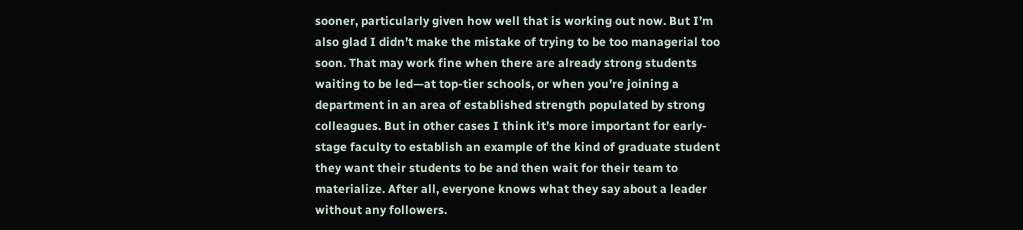sooner, particularly given how well that is working out now. But I’m also glad I didn’t make the mistake of trying to be too managerial too soon. That may work fine when there are already strong students waiting to be led—at top-tier schools, or when you’re joining a department in an area of established strength populated by strong colleagues. But in other cases I think it’s more important for early-stage faculty to establish an example of the kind of graduate student they want their students to be and then wait for their team to materialize. After all, everyone knows what they say about a leader without any followers.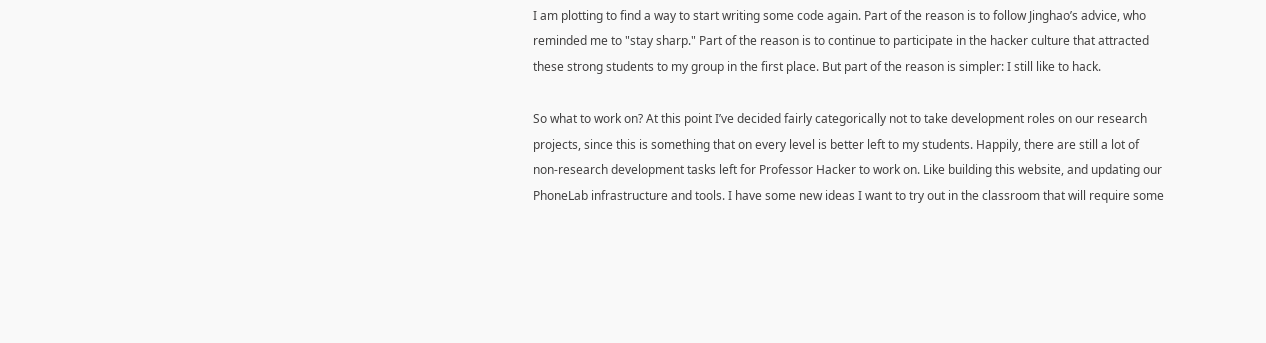I am plotting to find a way to start writing some code again. Part of the reason is to follow Jinghao’s advice, who reminded me to "stay sharp." Part of the reason is to continue to participate in the hacker culture that attracted these strong students to my group in the first place. But part of the reason is simpler: I still like to hack.

So what to work on? At this point I’ve decided fairly categorically not to take development roles on our research projects, since this is something that on every level is better left to my students. Happily, there are still a lot of non-research development tasks left for Professor Hacker to work on. Like building this website, and updating our PhoneLab infrastructure and tools. I have some new ideas I want to try out in the classroom that will require some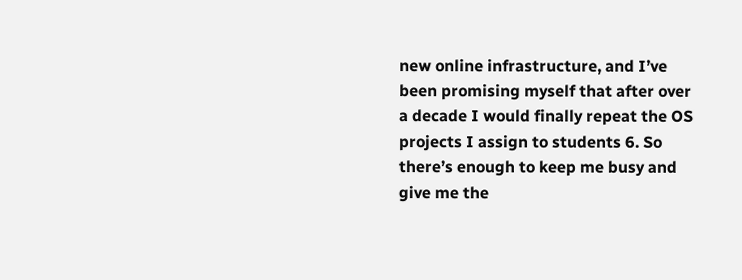new online infrastructure, and I’ve been promising myself that after over a decade I would finally repeat the OS projects I assign to students 6. So there’s enough to keep me busy and give me the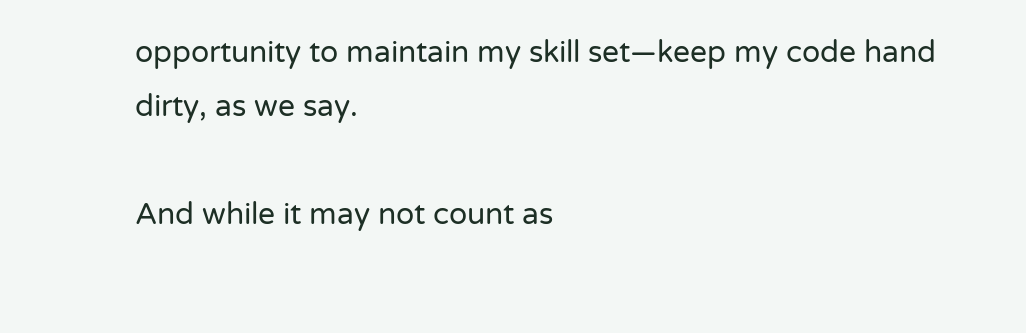opportunity to maintain my skill set—keep my code hand dirty, as we say.

And while it may not count as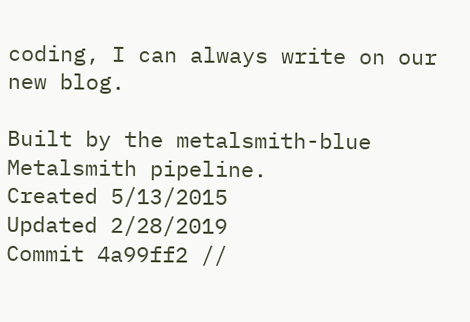coding, I can always write on our new blog.

Built by the metalsmith-blue Metalsmith pipeline.
Created 5/13/2015
Updated 2/28/2019
Commit 4a99ff2 //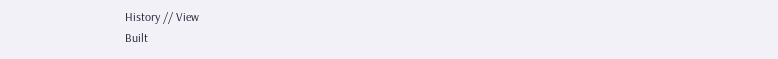History // View
Built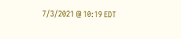7/3/2021 @ 10:19 EDT